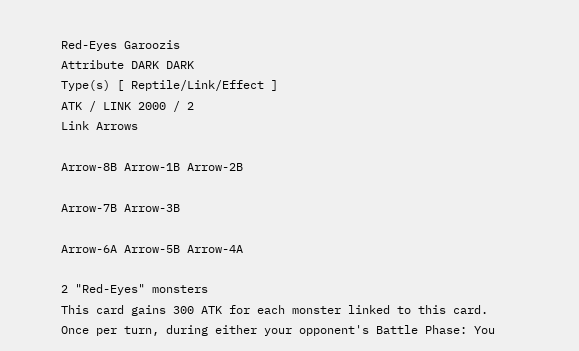Red-Eyes Garoozis
Attribute DARK DARK
Type(s) [ Reptile/Link/Effect ]
ATK / LINK 2000 / 2
Link Arrows

Arrow-8B Arrow-1B Arrow-2B

Arrow-7B Arrow-3B

Arrow-6A Arrow-5B Arrow-4A

2 "Red-Eyes" monsters
This card gains 300 ATK for each monster linked to this card. Once per turn, during either your opponent's Battle Phase: You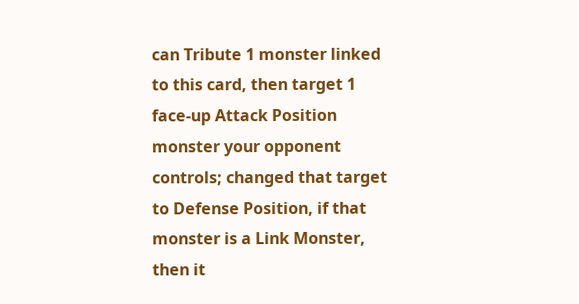can Tribute 1 monster linked to this card, then target 1 face-up Attack Position monster your opponent controls; changed that target to Defense Position, if that monster is a Link Monster, then it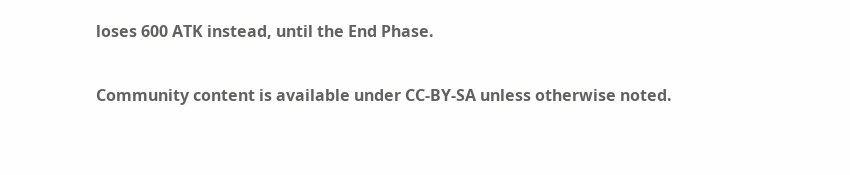loses 600 ATK instead, until the End Phase.

Community content is available under CC-BY-SA unless otherwise noted.